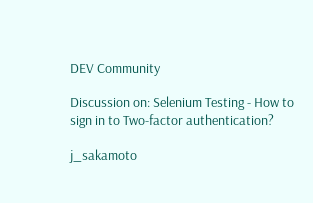DEV Community

Discussion on: Selenium Testing - How to sign in to Two-factor authentication?

j_sakamoto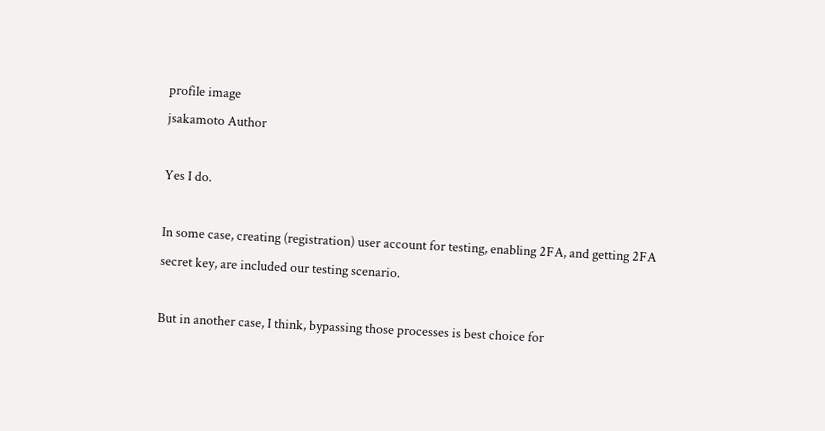profile image
jsakamoto Author

Yes I do.

In some case, creating (registration) user account for testing, enabling 2FA, and getting 2FA secret key, are included our testing scenario.

But in another case, I think, bypassing those processes is best choice for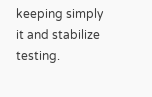keeping simply it and stabilize testing.